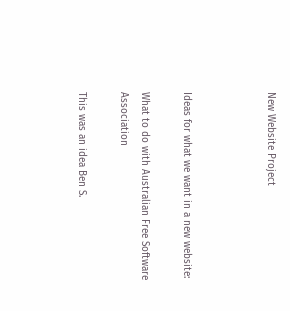New Website Project



Ideas for what we want in a new website:

What to do with Australian Free Software Association

This was an idea Ben S.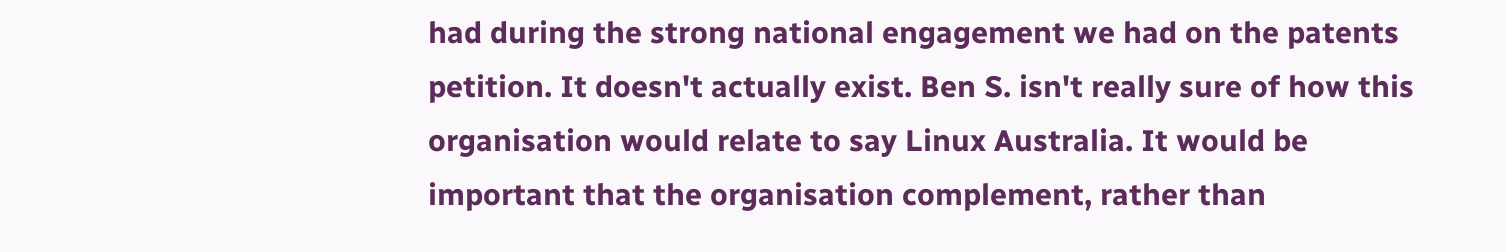had during the strong national engagement we had on the patents petition. It doesn't actually exist. Ben S. isn't really sure of how this organisation would relate to say Linux Australia. It would be important that the organisation complement, rather than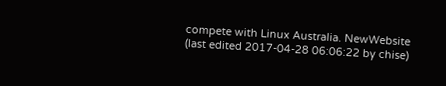compete with Linux Australia. NewWebsite (last edited 2017-04-28 06:06:22 by chise)